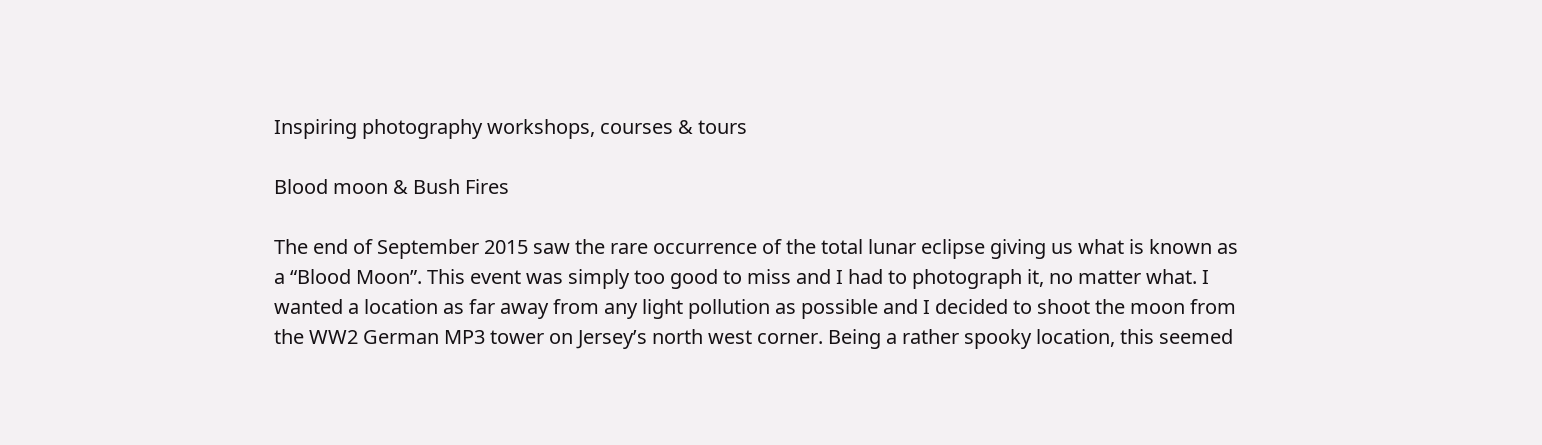Inspiring photography workshops, courses & tours

Blood moon & Bush Fires

The end of September 2015 saw the rare occurrence of the total lunar eclipse giving us what is known as a “Blood Moon”. This event was simply too good to miss and I had to photograph it, no matter what. I wanted a location as far away from any light pollution as possible and I decided to shoot the moon from the WW2 German MP3 tower on Jersey’s north west corner. Being a rather spooky location, this seemed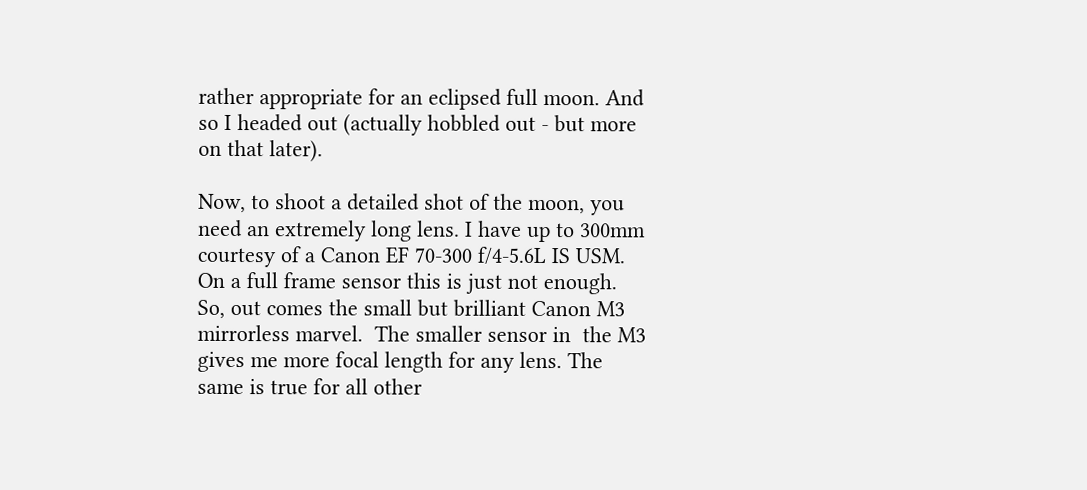rather appropriate for an eclipsed full moon. And so I headed out (actually hobbled out - but more on that later).

Now, to shoot a detailed shot of the moon, you need an extremely long lens. I have up to 300mm courtesy of a Canon EF 70-300 f/4-5.6L IS USM.  On a full frame sensor this is just not enough.  So, out comes the small but brilliant Canon M3 mirrorless marvel.  The smaller sensor in  the M3 gives me more focal length for any lens. The same is true for all other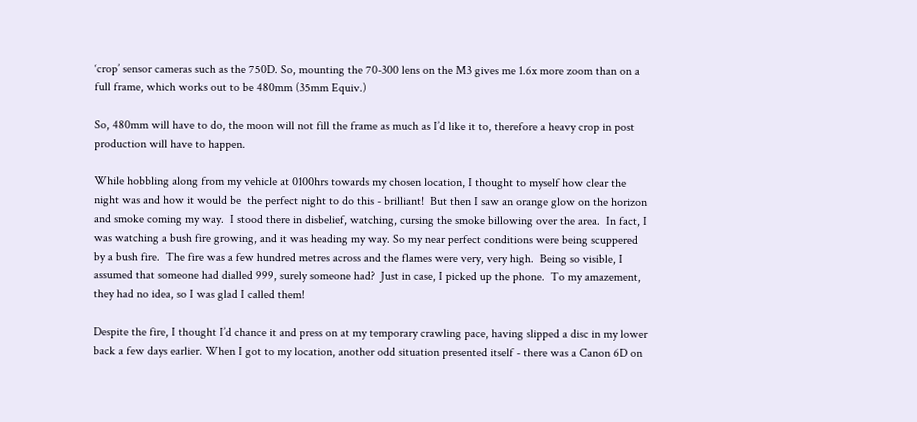‘crop’ sensor cameras such as the 750D. So, mounting the 70-300 lens on the M3 gives me 1.6x more zoom than on a full frame, which works out to be 480mm (35mm Equiv.)

So, 480mm will have to do, the moon will not fill the frame as much as I’d like it to, therefore a heavy crop in post production will have to happen.

While hobbling along from my vehicle at 0100hrs towards my chosen location, I thought to myself how clear the night was and how it would be  the perfect night to do this - brilliant!  But then I saw an orange glow on the horizon and smoke coming my way.  I stood there in disbelief, watching, cursing the smoke billowing over the area.  In fact, I was watching a bush fire growing, and it was heading my way. So my near perfect conditions were being scuppered by a bush fire.  The fire was a few hundred metres across and the flames were very, very high.  Being so visible, I assumed that someone had dialled 999, surely someone had?  Just in case, I picked up the phone.  To my amazement, they had no idea, so I was glad I called them!

Despite the fire, I thought I’d chance it and press on at my temporary crawling pace, having slipped a disc in my lower back a few days earlier. When I got to my location, another odd situation presented itself - there was a Canon 6D on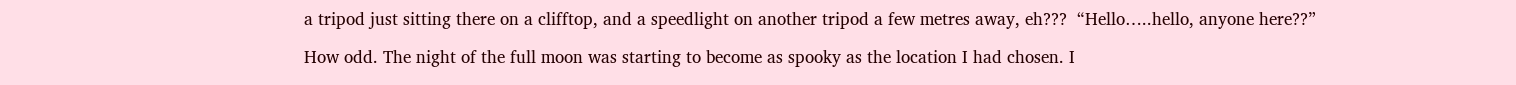a tripod just sitting there on a clifftop, and a speedlight on another tripod a few metres away, eh???  “Hello…..hello, anyone here??”

How odd. The night of the full moon was starting to become as spooky as the location I had chosen. I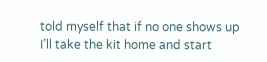told myself that if no one shows up I’ll take the kit home and start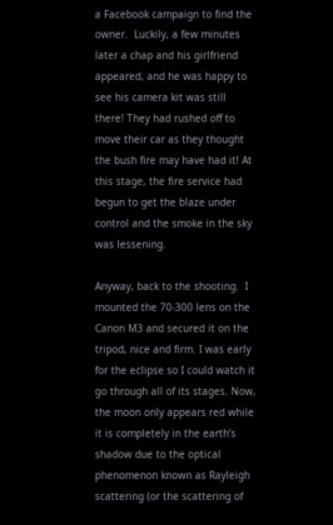a Facebook campaign to find the owner.  Luckily, a few minutes later a chap and his girlfriend appeared, and he was happy to see his camera kit was still there! They had rushed off to move their car as they thought the bush fire may have had it! At this stage, the fire service had begun to get the blaze under control and the smoke in the sky was lessening.

Anyway, back to the shooting.  I mounted the 70-300 lens on the Canon M3 and secured it on the tripod, nice and firm. I was early for the eclipse so I could watch it go through all of its stages. Now, the moon only appears red while it is completely in the earth’s shadow due to the optical phenomenon known as Rayleigh scattering (or the scattering of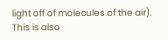light off of molecules of the air). This is also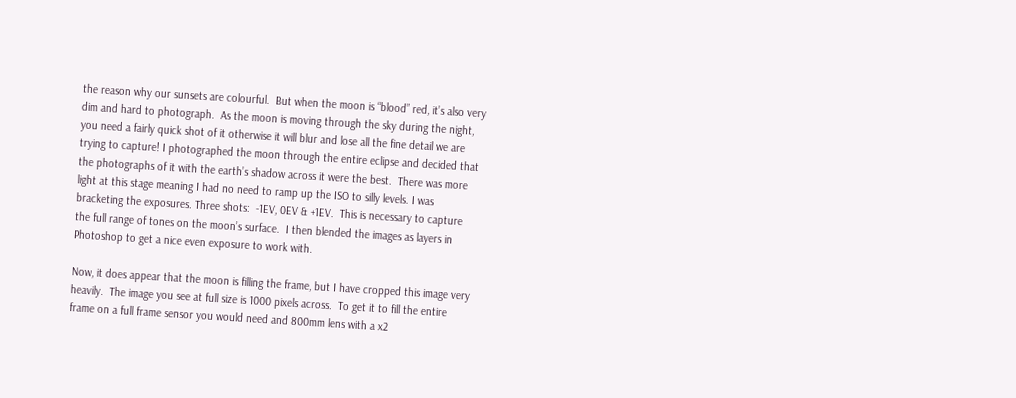the reason why our sunsets are colourful.  But when the moon is “blood” red, it’s also very dim and hard to photograph.  As the moon is moving through the sky during the night, you need a fairly quick shot of it otherwise it will blur and lose all the fine detail we are trying to capture! I photographed the moon through the entire eclipse and decided that the photographs of it with the earth’s shadow across it were the best.  There was more light at this stage meaning I had no need to ramp up the ISO to silly levels. I was bracketing the exposures. Three shots:  -1EV, 0EV & +1EV.  This is necessary to capture the full range of tones on the moon’s surface.  I then blended the images as layers in Photoshop to get a nice even exposure to work with.

Now, it does appear that the moon is filling the frame, but I have cropped this image very heavily.  The image you see at full size is 1000 pixels across.  To get it to fill the entire frame on a full frame sensor you would need and 800mm lens with a x2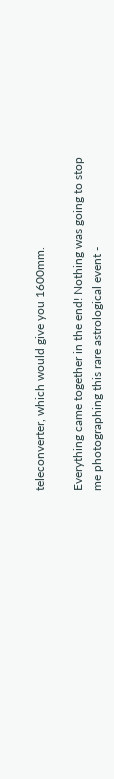teleconverter, which would give you 1600mm.

Everything came together in the end! Nothing was going to stop me photographing this rare astrological event -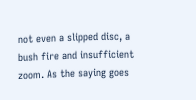not even a slipped disc, a bush fire and insufficient zoom. As the saying goes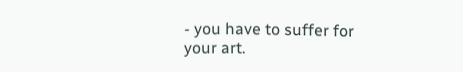- you have to suffer for your art.